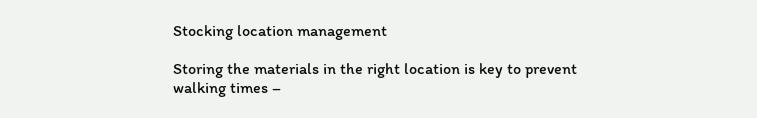Stocking location management

Storing the materials in the right location is key to prevent walking times –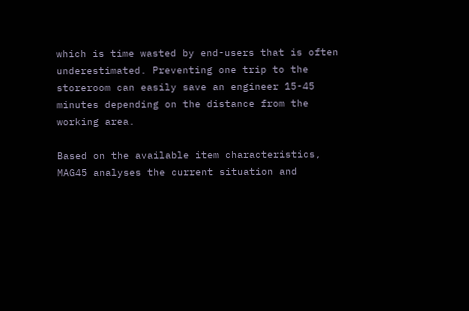which is time wasted by end-users that is often underestimated. Preventing one trip to the storeroom can easily save an engineer 15-45 minutes depending on the distance from the working area.

Based on the available item characteristics, MAG45 analyses the current situation and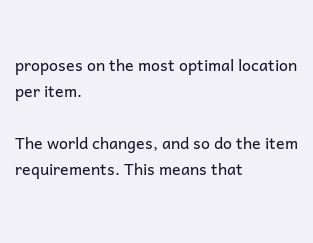proposes on the most optimal location per item.

The world changes, and so do the item requirements. This means that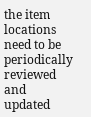the item locations need to be periodically reviewed and updated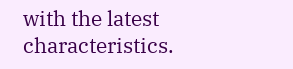with the latest characteristics.